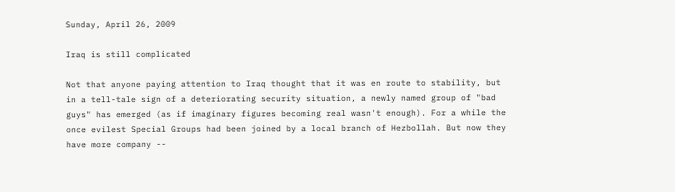Sunday, April 26, 2009

Iraq is still complicated

Not that anyone paying attention to Iraq thought that it was en route to stability, but in a tell-tale sign of a deteriorating security situation, a newly named group of "bad guys" has emerged (as if imaginary figures becoming real wasn't enough). For a while the once evilest Special Groups had been joined by a local branch of Hezbollah. But now they have more company --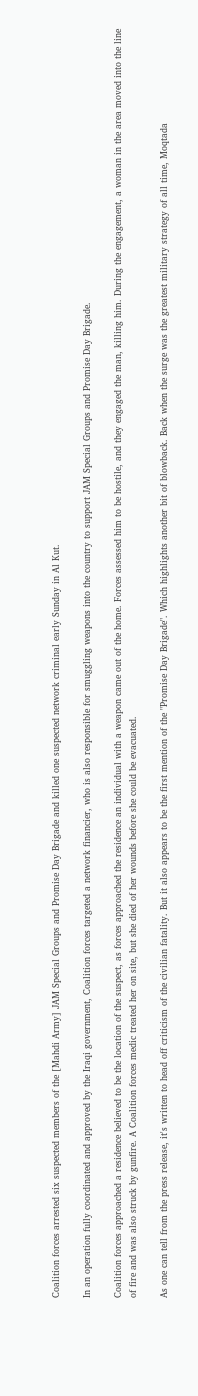Coalition forces arrested six suspected members of the [Mahdi Army] JAM Special Groups and Promise Day Brigade and killed one suspected network criminal early Sunday in Al Kut.

In an operation fully coordinated and approved by the Iraqi government, Coalition forces targeted a network financier, who is also responsible for smuggling weapons into the country to support JAM Special Groups and Promise Day Brigade.

Coalition forces approached a residence believed to be the location of the suspect, as forces approached the residence an individual with a weapon came out of the home. Forces assessed him to be hostile, and they engaged the man, killing him. During the engagement, a woman in the area moved into the line of fire and was also struck by gunfire. A Coalition forces medic treated her on site, but she died of her wounds before she could be evacuated.

As one can tell from the press release, it's written to head off criticism of the civilian fatality. But it also appears to be the first mention of the "Promise Day Brigade". Which highlights another bit of blowback. Back when the surge was the greatest military strategy of all time, Moqtada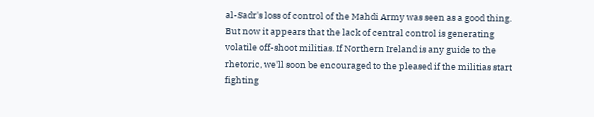al-Sadr's loss of control of the Mahdi Army was seen as a good thing. But now it appears that the lack of central control is generating volatile off-shoot militias. If Northern Ireland is any guide to the rhetoric, we'll soon be encouraged to the pleased if the militias start fighting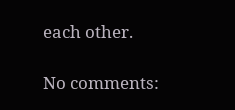each other.

No comments: